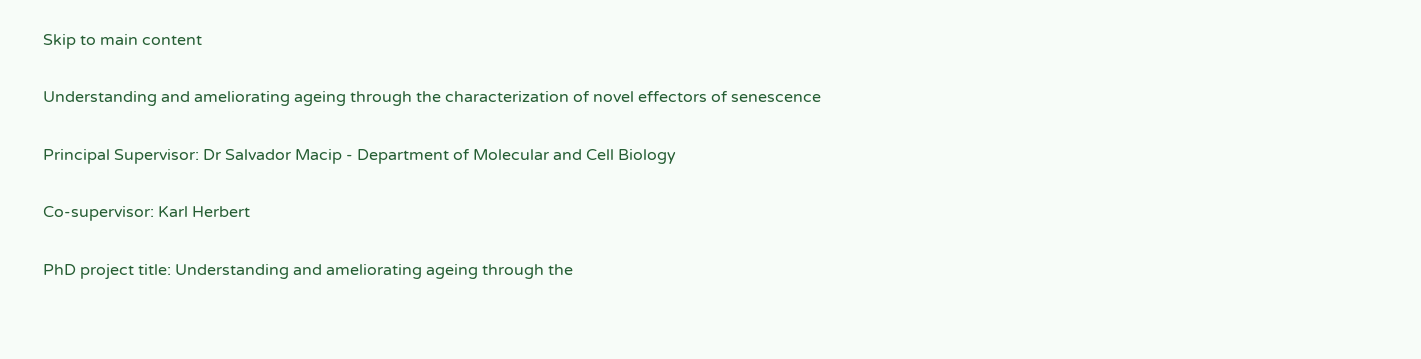Skip to main content

Understanding and ameliorating ageing through the characterization of novel effectors of senescence

Principal Supervisor: Dr Salvador Macip - Department of Molecular and Cell Biology

Co-supervisor: Karl Herbert

PhD project title: Understanding and ameliorating ageing through the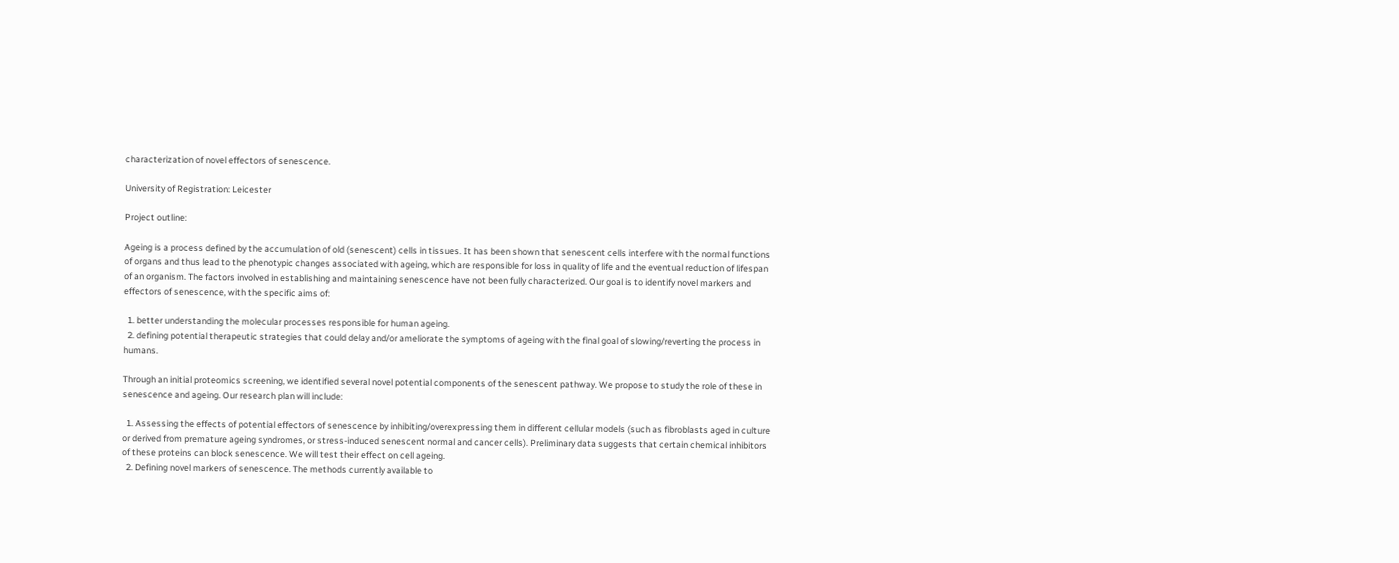characterization of novel effectors of senescence.

University of Registration: Leicester

Project outline:

Ageing is a process defined by the accumulation of old (senescent) cells in tissues. It has been shown that senescent cells interfere with the normal functions of organs and thus lead to the phenotypic changes associated with ageing, which are responsible for loss in quality of life and the eventual reduction of lifespan of an organism. The factors involved in establishing and maintaining senescence have not been fully characterized. Our goal is to identify novel markers and effectors of senescence, with the specific aims of:

  1. better understanding the molecular processes responsible for human ageing.
  2. defining potential therapeutic strategies that could delay and/or ameliorate the symptoms of ageing with the final goal of slowing/reverting the process in humans.

Through an initial proteomics screening, we identified several novel potential components of the senescent pathway. We propose to study the role of these in senescence and ageing. Our research plan will include:

  1. Assessing the effects of potential effectors of senescence by inhibiting/overexpressing them in different cellular models (such as fibroblasts aged in culture or derived from premature ageing syndromes, or stress-induced senescent normal and cancer cells). Preliminary data suggests that certain chemical inhibitors of these proteins can block senescence. We will test their effect on cell ageing.
  2. Defining novel markers of senescence. The methods currently available to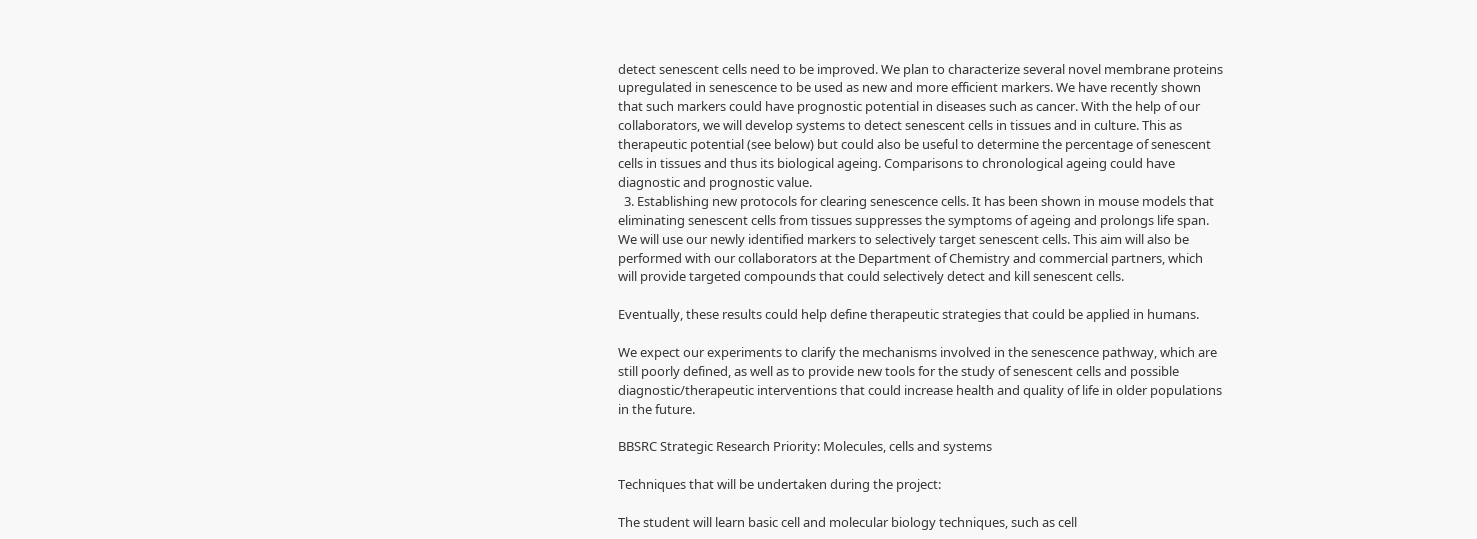detect senescent cells need to be improved. We plan to characterize several novel membrane proteins upregulated in senescence to be used as new and more efficient markers. We have recently shown that such markers could have prognostic potential in diseases such as cancer. With the help of our collaborators, we will develop systems to detect senescent cells in tissues and in culture. This as therapeutic potential (see below) but could also be useful to determine the percentage of senescent cells in tissues and thus its biological ageing. Comparisons to chronological ageing could have diagnostic and prognostic value.
  3. Establishing new protocols for clearing senescence cells. It has been shown in mouse models that eliminating senescent cells from tissues suppresses the symptoms of ageing and prolongs life span. We will use our newly identified markers to selectively target senescent cells. This aim will also be performed with our collaborators at the Department of Chemistry and commercial partners, which will provide targeted compounds that could selectively detect and kill senescent cells.

Eventually, these results could help define therapeutic strategies that could be applied in humans.

We expect our experiments to clarify the mechanisms involved in the senescence pathway, which are still poorly defined, as well as to provide new tools for the study of senescent cells and possible diagnostic/therapeutic interventions that could increase health and quality of life in older populations in the future.

BBSRC Strategic Research Priority: Molecules, cells and systems

Techniques that will be undertaken during the project:

The student will learn basic cell and molecular biology techniques, such as cell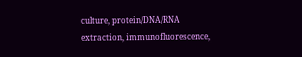culture, protein/DNA/RNA extraction, immunofluorescence,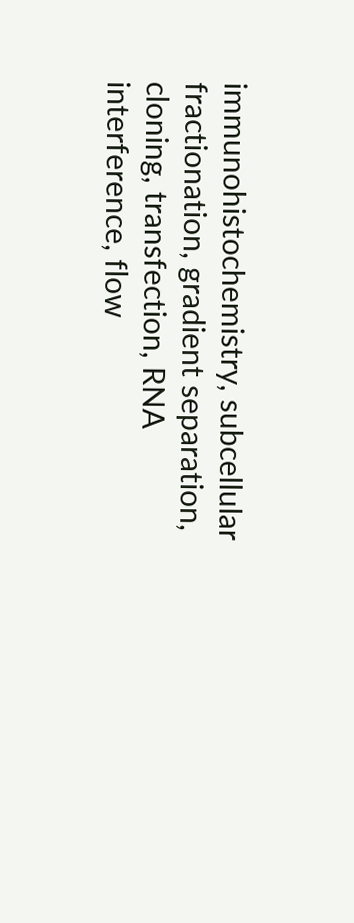immunohistochemistry, subcellular fractionation, gradient separation, cloning, transfection, RNA interference, flow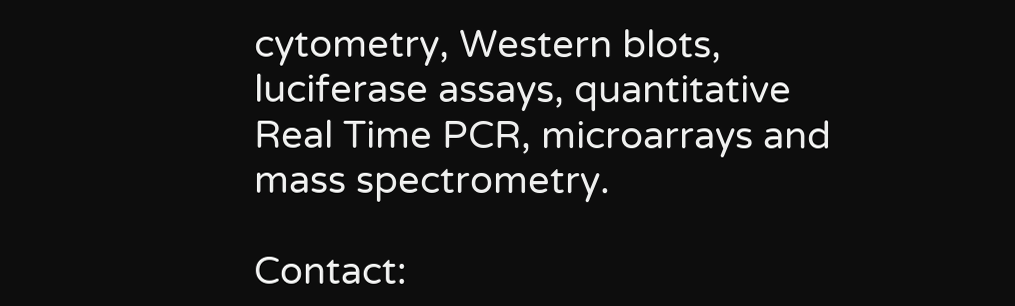cytometry, Western blots, luciferase assays, quantitative Real Time PCR, microarrays and mass spectrometry.

Contact: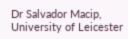Dr Salvador Macip, University of Leicester